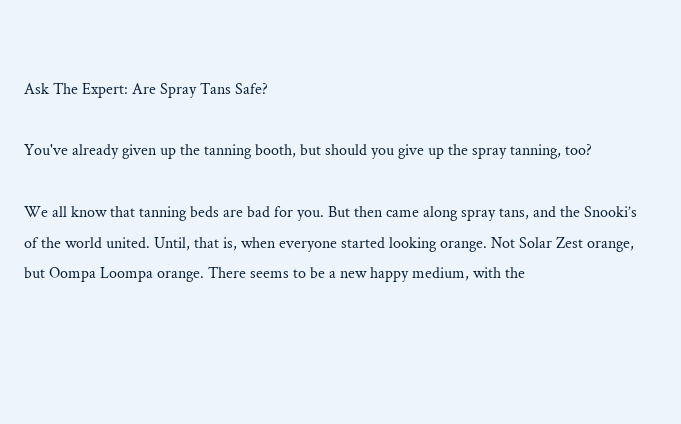Ask The Expert: Are Spray Tans Safe?

You've already given up the tanning booth, but should you give up the spray tanning, too?

We all know that tanning beds are bad for you. But then came along spray tans, and the Snooki’s of the world united. Until, that is, when everyone started looking orange. Not Solar Zest orange, but Oompa Loompa orange. There seems to be a new happy medium, with the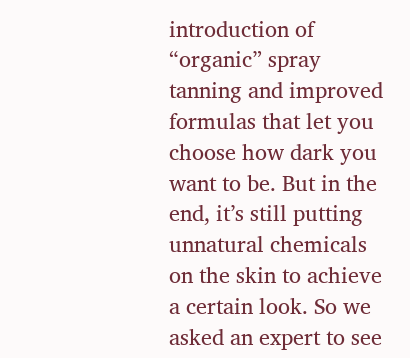introduction of “organic” spray tanning and improved formulas that let you choose how dark you want to be. But in the end, it’s still putting unnatural chemicals on the skin to achieve a certain look. So we asked an expert to see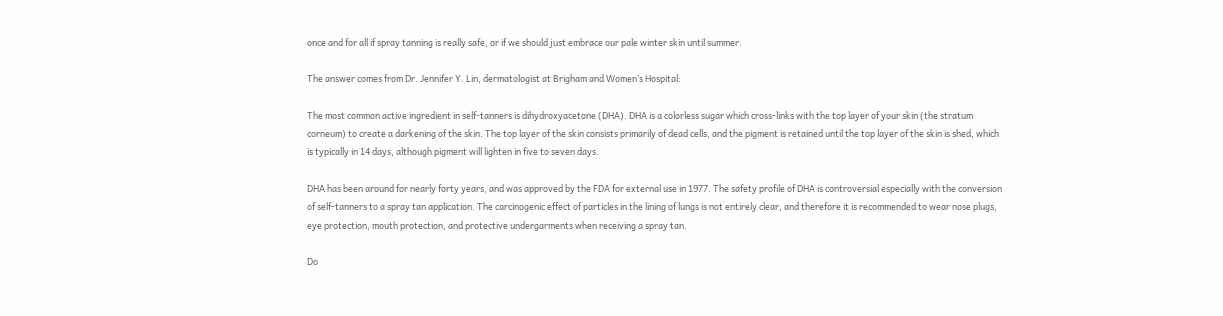once and for all if spray tanning is really safe, or if we should just embrace our pale winter skin until summer.

The answer comes from Dr. Jennifer Y. Lin, dermatologist at Brigham and Women’s Hospital:

The most common active ingredient in self-tanners is dihydroxyacetone (DHA). DHA is a colorless sugar which cross-links with the top layer of your skin (the stratum corneum) to create a darkening of the skin. The top layer of the skin consists primarily of dead cells, and the pigment is retained until the top layer of the skin is shed, which is typically in 14 days, although pigment will lighten in five to seven days.

DHA has been around for nearly forty years, and was approved by the FDA for external use in 1977. The safety profile of DHA is controversial especially with the conversion of self-tanners to a spray tan application. The carcinogenic effect of particles in the lining of lungs is not entirely clear, and therefore it is recommended to wear nose plugs, eye protection, mouth protection, and protective undergarments when receiving a spray tan.

Do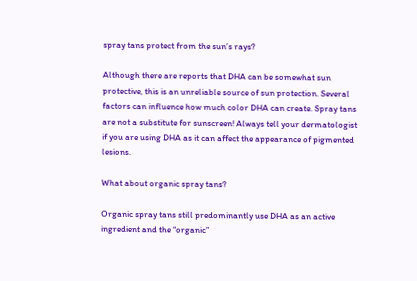spray tans protect from the sun’s rays?

Although there are reports that DHA can be somewhat sun protective, this is an unreliable source of sun protection. Several factors can influence how much color DHA can create. Spray tans are not a substitute for sunscreen! Always tell your dermatologist if you are using DHA as it can affect the appearance of pigmented lesions.

What about organic spray tans?

Organic spray tans still predominantly use DHA as an active ingredient and the “organic”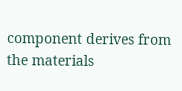component derives from the materials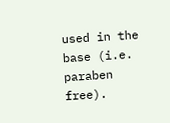used in the base (i.e. paraben free).